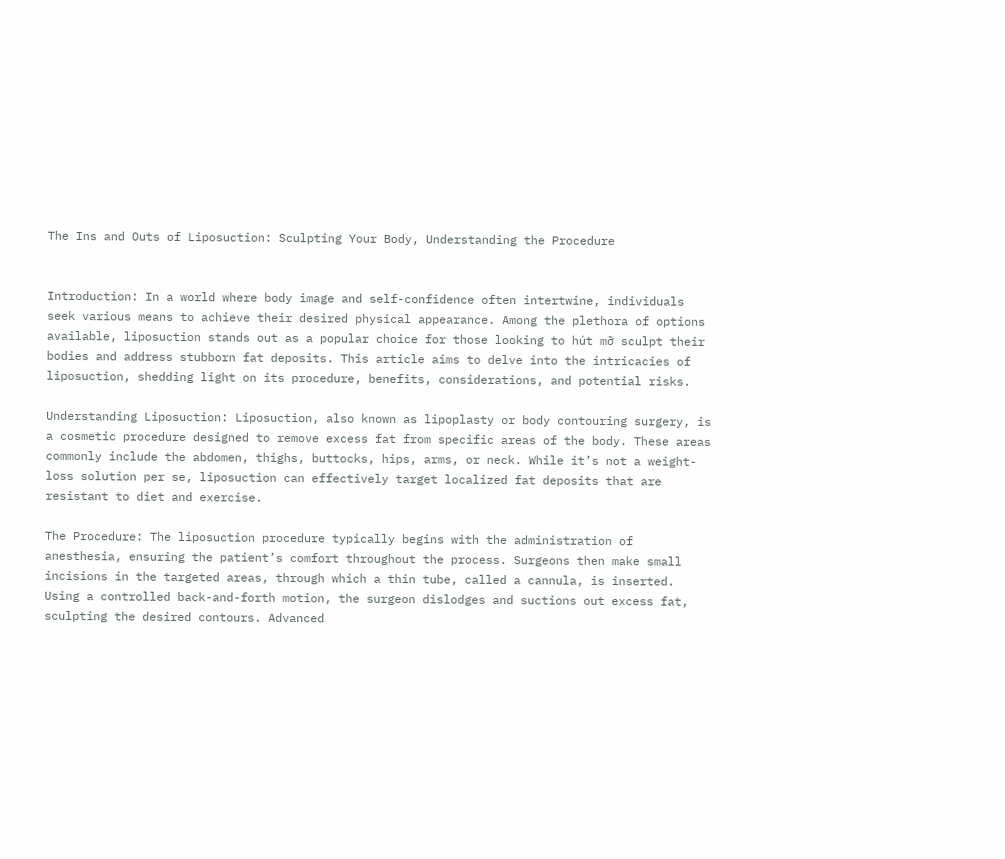The Ins and Outs of Liposuction: Sculpting Your Body, Understanding the Procedure


Introduction: In a world where body image and self-confidence often intertwine, individuals seek various means to achieve their desired physical appearance. Among the plethora of options available, liposuction stands out as a popular choice for those looking to hút mỡ sculpt their bodies and address stubborn fat deposits. This article aims to delve into the intricacies of liposuction, shedding light on its procedure, benefits, considerations, and potential risks.

Understanding Liposuction: Liposuction, also known as lipoplasty or body contouring surgery, is a cosmetic procedure designed to remove excess fat from specific areas of the body. These areas commonly include the abdomen, thighs, buttocks, hips, arms, or neck. While it’s not a weight-loss solution per se, liposuction can effectively target localized fat deposits that are resistant to diet and exercise.

The Procedure: The liposuction procedure typically begins with the administration of anesthesia, ensuring the patient’s comfort throughout the process. Surgeons then make small incisions in the targeted areas, through which a thin tube, called a cannula, is inserted. Using a controlled back-and-forth motion, the surgeon dislodges and suctions out excess fat, sculpting the desired contours. Advanced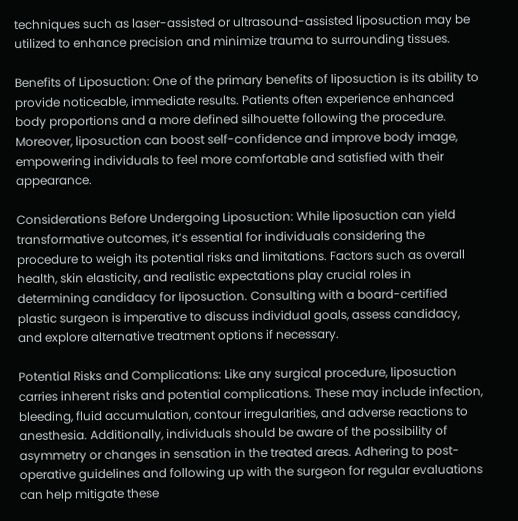techniques such as laser-assisted or ultrasound-assisted liposuction may be utilized to enhance precision and minimize trauma to surrounding tissues.

Benefits of Liposuction: One of the primary benefits of liposuction is its ability to provide noticeable, immediate results. Patients often experience enhanced body proportions and a more defined silhouette following the procedure. Moreover, liposuction can boost self-confidence and improve body image, empowering individuals to feel more comfortable and satisfied with their appearance.

Considerations Before Undergoing Liposuction: While liposuction can yield transformative outcomes, it’s essential for individuals considering the procedure to weigh its potential risks and limitations. Factors such as overall health, skin elasticity, and realistic expectations play crucial roles in determining candidacy for liposuction. Consulting with a board-certified plastic surgeon is imperative to discuss individual goals, assess candidacy, and explore alternative treatment options if necessary.

Potential Risks and Complications: Like any surgical procedure, liposuction carries inherent risks and potential complications. These may include infection, bleeding, fluid accumulation, contour irregularities, and adverse reactions to anesthesia. Additionally, individuals should be aware of the possibility of asymmetry or changes in sensation in the treated areas. Adhering to post-operative guidelines and following up with the surgeon for regular evaluations can help mitigate these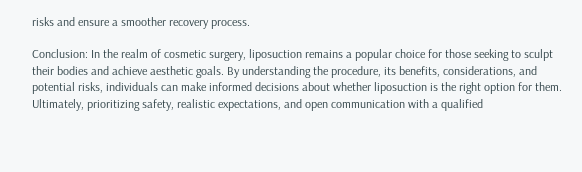risks and ensure a smoother recovery process.

Conclusion: In the realm of cosmetic surgery, liposuction remains a popular choice for those seeking to sculpt their bodies and achieve aesthetic goals. By understanding the procedure, its benefits, considerations, and potential risks, individuals can make informed decisions about whether liposuction is the right option for them. Ultimately, prioritizing safety, realistic expectations, and open communication with a qualified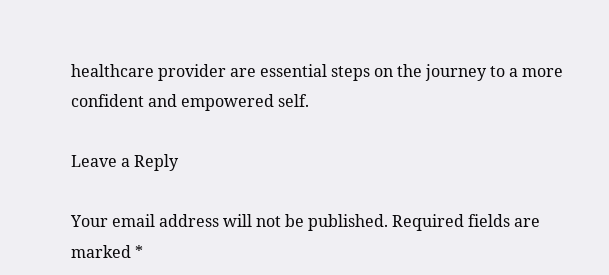healthcare provider are essential steps on the journey to a more confident and empowered self.

Leave a Reply

Your email address will not be published. Required fields are marked *